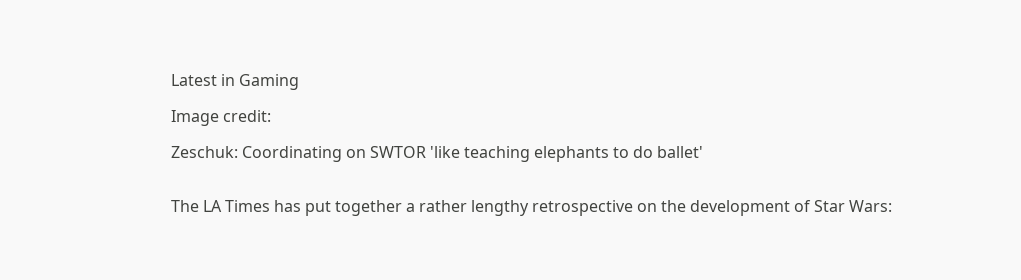Latest in Gaming

Image credit:

Zeschuk: Coordinating on SWTOR 'like teaching elephants to do ballet'


The LA Times has put together a rather lengthy retrospective on the development of Star Wars: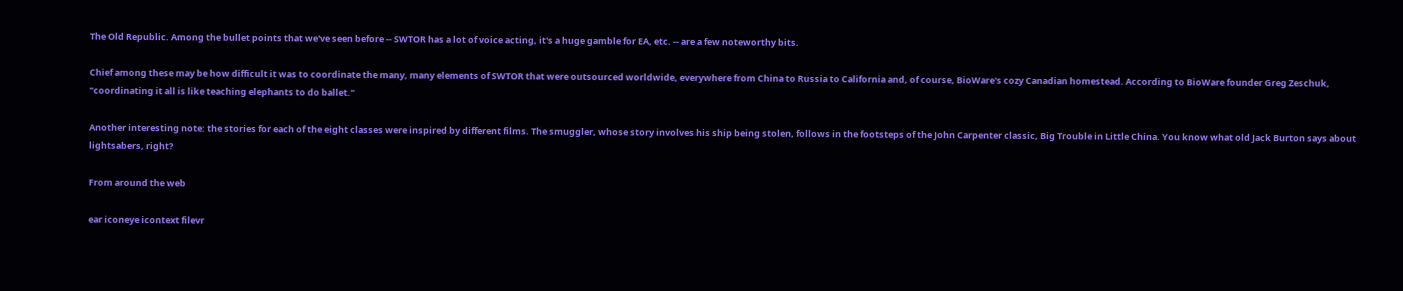The Old Republic. Among the bullet points that we've seen before -- SWTOR has a lot of voice acting, it's a huge gamble for EA, etc. -- are a few noteworthy bits.

Chief among these may be how difficult it was to coordinate the many, many elements of SWTOR that were outsourced worldwide, everywhere from China to Russia to California and, of course, BioWare's cozy Canadian homestead. According to BioWare founder Greg Zeschuk, "coordinating it all is like teaching elephants to do ballet."

Another interesting note: the stories for each of the eight classes were inspired by different films. The smuggler, whose story involves his ship being stolen, follows in the footsteps of the John Carpenter classic, Big Trouble in Little China. You know what old Jack Burton says about lightsabers, right?

From around the web

ear iconeye icontext filevr